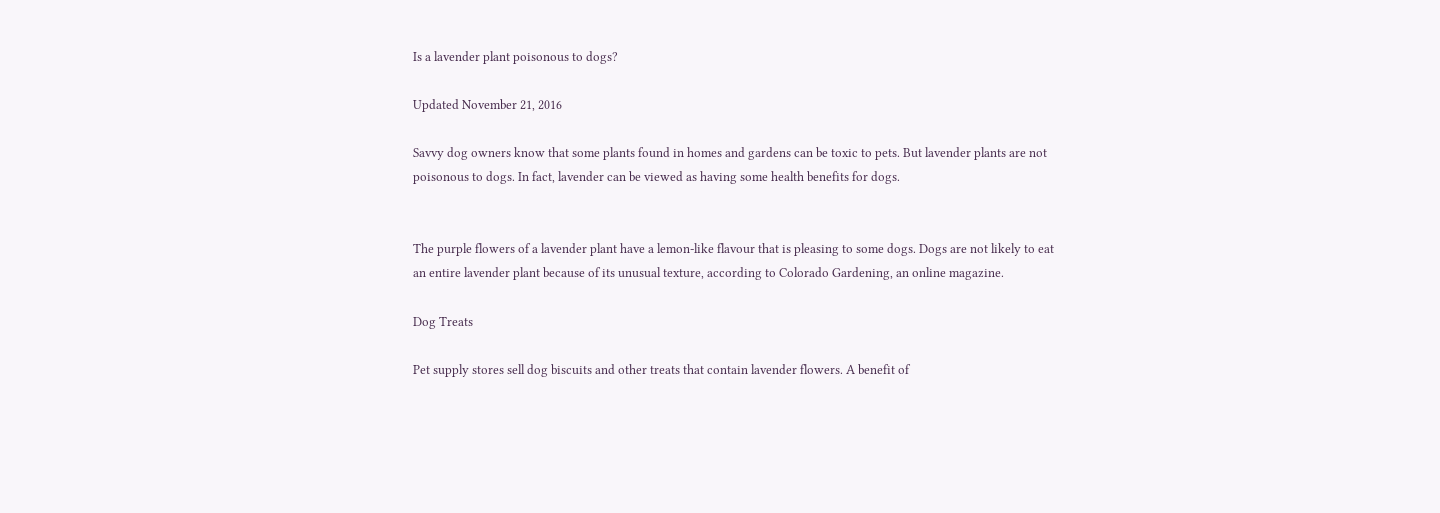Is a lavender plant poisonous to dogs?

Updated November 21, 2016

Savvy dog owners know that some plants found in homes and gardens can be toxic to pets. But lavender plants are not poisonous to dogs. In fact, lavender can be viewed as having some health benefits for dogs.


The purple flowers of a lavender plant have a lemon-like flavour that is pleasing to some dogs. Dogs are not likely to eat an entire lavender plant because of its unusual texture, according to Colorado Gardening, an online magazine.

Dog Treats

Pet supply stores sell dog biscuits and other treats that contain lavender flowers. A benefit of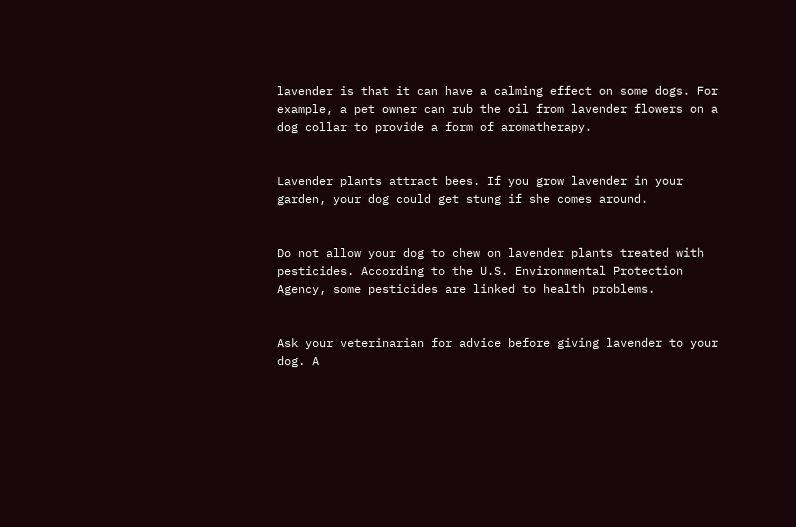lavender is that it can have a calming effect on some dogs. For example, a pet owner can rub the oil from lavender flowers on a dog collar to provide a form of aromatherapy.


Lavender plants attract bees. If you grow lavender in your garden, your dog could get stung if she comes around.


Do not allow your dog to chew on lavender plants treated with pesticides. According to the U.S. Environmental Protection Agency, some pesticides are linked to health problems.


Ask your veterinarian for advice before giving lavender to your dog. A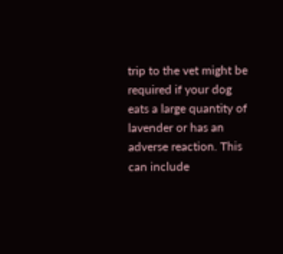trip to the vet might be required if your dog eats a large quantity of lavender or has an adverse reaction. This can include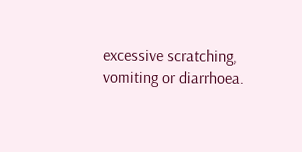excessive scratching, vomiting or diarrhoea.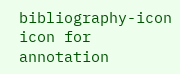bibliography-icon icon for annotation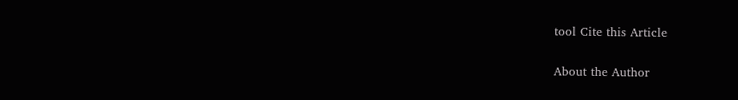tool Cite this Article

About the Author